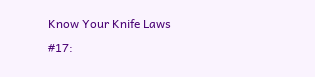Know Your Knife Laws #17: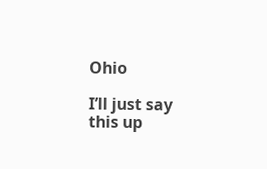Ohio

I’ll just say this up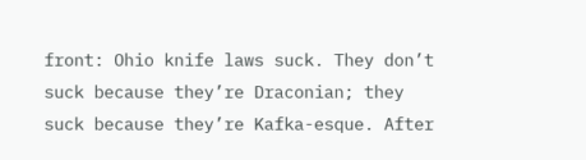front: Ohio knife laws suck. They don’t suck because they’re Draconian; they suck because they’re Kafka-esque. After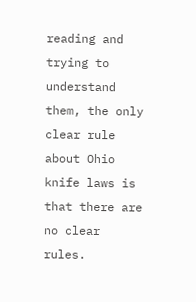reading and trying to understand them, the only clear rule about Ohio knife laws is that there are no clear rules.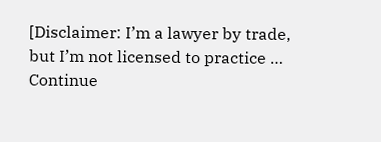[Disclaimer: I’m a lawyer by trade, but I’m not licensed to practice … Continue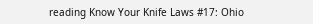reading Know Your Knife Laws #17: Ohio